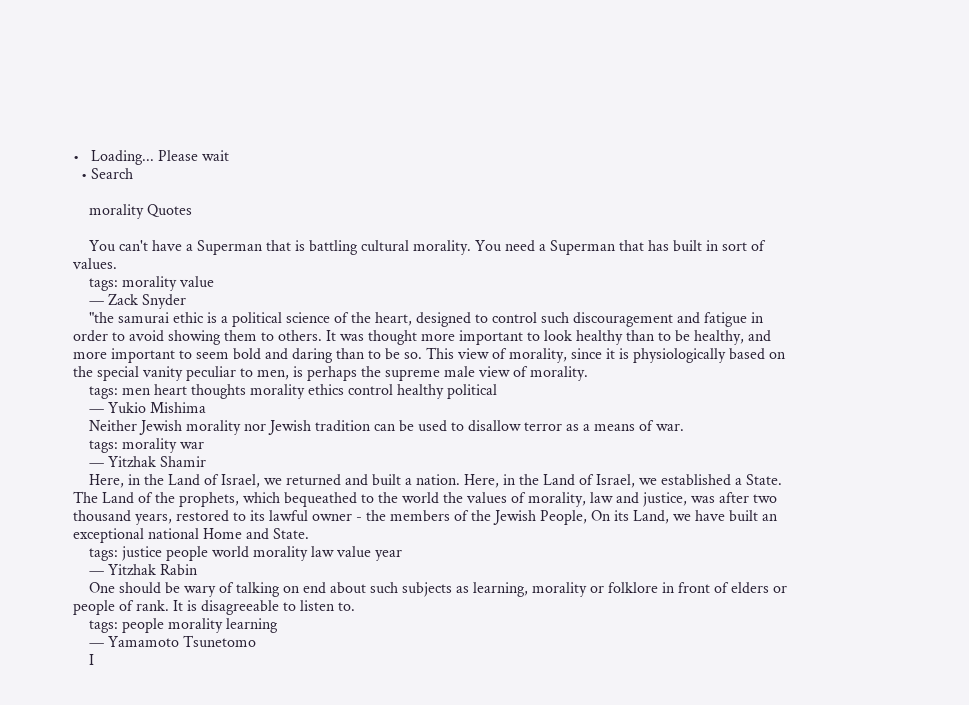•   Loading... Please wait
  • Search

    morality Quotes

    You can't have a Superman that is battling cultural morality. You need a Superman that has built in sort of values.
    tags: morality value
    — Zack Snyder
    "the samurai ethic is a political science of the heart, designed to control such discouragement and fatigue in order to avoid showing them to others. It was thought more important to look healthy than to be healthy, and more important to seem bold and daring than to be so. This view of morality, since it is physiologically based on the special vanity peculiar to men, is perhaps the supreme male view of morality.
    tags: men heart thoughts morality ethics control healthy political
    — Yukio Mishima
    Neither Jewish morality nor Jewish tradition can be used to disallow terror as a means of war.
    tags: morality war
    — Yitzhak Shamir
    Here, in the Land of Israel, we returned and built a nation. Here, in the Land of Israel, we established a State. The Land of the prophets, which bequeathed to the world the values of morality, law and justice, was after two thousand years, restored to its lawful owner - the members of the Jewish People, On its Land, we have built an exceptional national Home and State.
    tags: justice people world morality law value year
    — Yitzhak Rabin
    One should be wary of talking on end about such subjects as learning, morality or folklore in front of elders or people of rank. It is disagreeable to listen to.
    tags: people morality learning
    — Yamamoto Tsunetomo
    I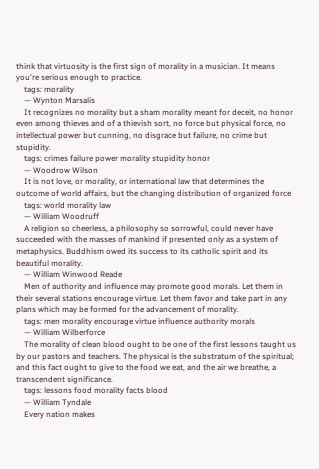think that virtuosity is the first sign of morality in a musician. It means you're serious enough to practice.
    tags: morality
    — Wynton Marsalis
    It recognizes no morality but a sham morality meant for deceit, no honor even among thieves and of a thievish sort, no force but physical force, no intellectual power but cunning, no disgrace but failure, no crime but stupidity.
    tags: crimes failure power morality stupidity honor
    — Woodrow Wilson
    It is not love, or morality, or international law that determines the outcome of world affairs, but the changing distribution of organized force
    tags: world morality law
    — William Woodruff
    A religion so cheerless, a philosophy so sorrowful, could never have succeeded with the masses of mankind if presented only as a system of metaphysics. Buddhism owed its success to its catholic spirit and its beautiful morality.
    — William Winwood Reade
    Men of authority and influence may promote good morals. Let them in their several stations encourage virtue. Let them favor and take part in any plans which may be formed for the advancement of morality.
    tags: men morality encourage virtue influence authority morals
    — William Wilberforce
    The morality of clean blood ought to be one of the first lessons taught us by our pastors and teachers. The physical is the substratum of the spiritual; and this fact ought to give to the food we eat, and the air we breathe, a transcendent significance.
    tags: lessons food morality facts blood
    — William Tyndale
    Every nation makes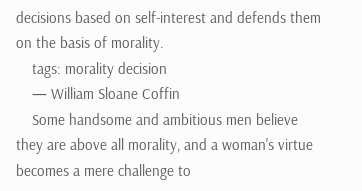decisions based on self-interest and defends them on the basis of morality.
    tags: morality decision
    — William Sloane Coffin
    Some handsome and ambitious men believe they are above all morality, and a woman's virtue becomes a mere challenge to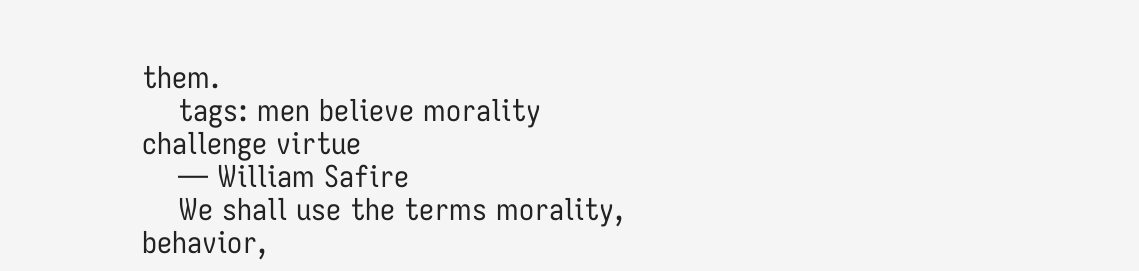them.
    tags: men believe morality challenge virtue
    — William Safire
    We shall use the terms morality, behavior,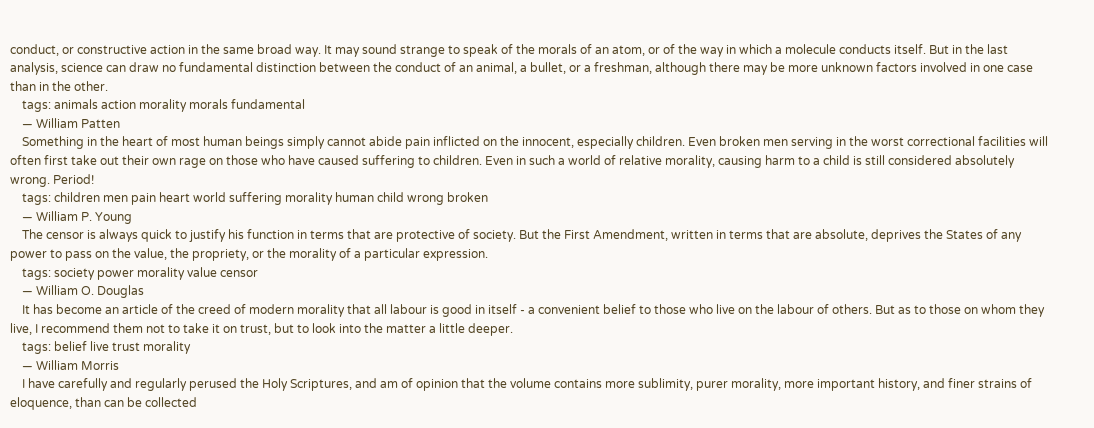conduct, or constructive action in the same broad way. It may sound strange to speak of the morals of an atom, or of the way in which a molecule conducts itself. But in the last analysis, science can draw no fundamental distinction between the conduct of an animal, a bullet, or a freshman, although there may be more unknown factors involved in one case than in the other.
    tags: animals action morality morals fundamental
    — William Patten
    Something in the heart of most human beings simply cannot abide pain inflicted on the innocent, especially children. Even broken men serving in the worst correctional facilities will often first take out their own rage on those who have caused suffering to children. Even in such a world of relative morality, causing harm to a child is still considered absolutely wrong. Period!
    tags: children men pain heart world suffering morality human child wrong broken
    — William P. Young
    The censor is always quick to justify his function in terms that are protective of society. But the First Amendment, written in terms that are absolute, deprives the States of any power to pass on the value, the propriety, or the morality of a particular expression.
    tags: society power morality value censor
    — William O. Douglas
    It has become an article of the creed of modern morality that all labour is good in itself - a convenient belief to those who live on the labour of others. But as to those on whom they live, I recommend them not to take it on trust, but to look into the matter a little deeper.
    tags: belief live trust morality
    — William Morris
    I have carefully and regularly perused the Holy Scriptures, and am of opinion that the volume contains more sublimity, purer morality, more important history, and finer strains of eloquence, than can be collected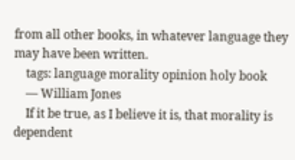from all other books, in whatever language they may have been written.
    tags: language morality opinion holy book
    — William Jones
    If it be true, as I believe it is, that morality is dependent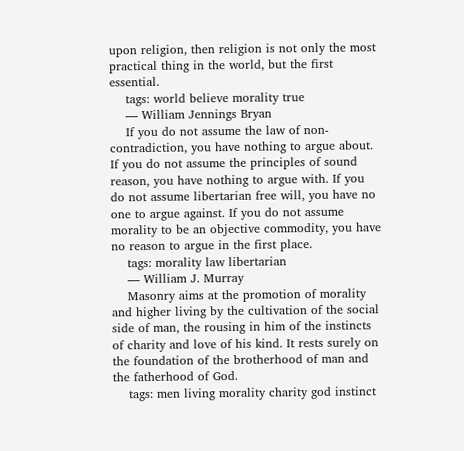upon religion, then religion is not only the most practical thing in the world, but the first essential.
    tags: world believe morality true
    — William Jennings Bryan
    If you do not assume the law of non-contradiction, you have nothing to argue about. If you do not assume the principles of sound reason, you have nothing to argue with. If you do not assume libertarian free will, you have no one to argue against. If you do not assume morality to be an objective commodity, you have no reason to argue in the first place.
    tags: morality law libertarian
    — William J. Murray
    Masonry aims at the promotion of morality and higher living by the cultivation of the social side of man, the rousing in him of the instincts of charity and love of his kind. It rests surely on the foundation of the brotherhood of man and the fatherhood of God.
    tags: men living morality charity god instinct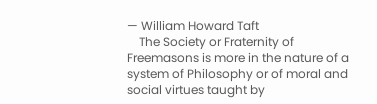— William Howard Taft
    The Society or Fraternity of Freemasons is more in the nature of a system of Philosophy or of moral and social virtues taught by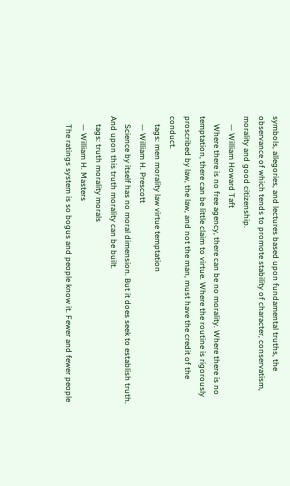symbols, allegories, and lectures based upon fundamental truths, the observance of which tends to promote stability of character, conservatism, morality and good citizenship.
    — William Howard Taft
    Where there is no free agency, there can be no morality. Where there is no temptation, there can be little claim to virtue. Where the routine is rigorously proscribed by law, the law, and not the man, must have the credit of the conduct.
    tags: men morality law virtue temptation
    — William H. Prescott
    Science by itself has no moral dimension. But it does seek to establish truth. And upon this truth morality can be built.
    tags: truth morality morals
    — William H. Masters
    The ratings system is so bogus and people know it. Fewer and fewer people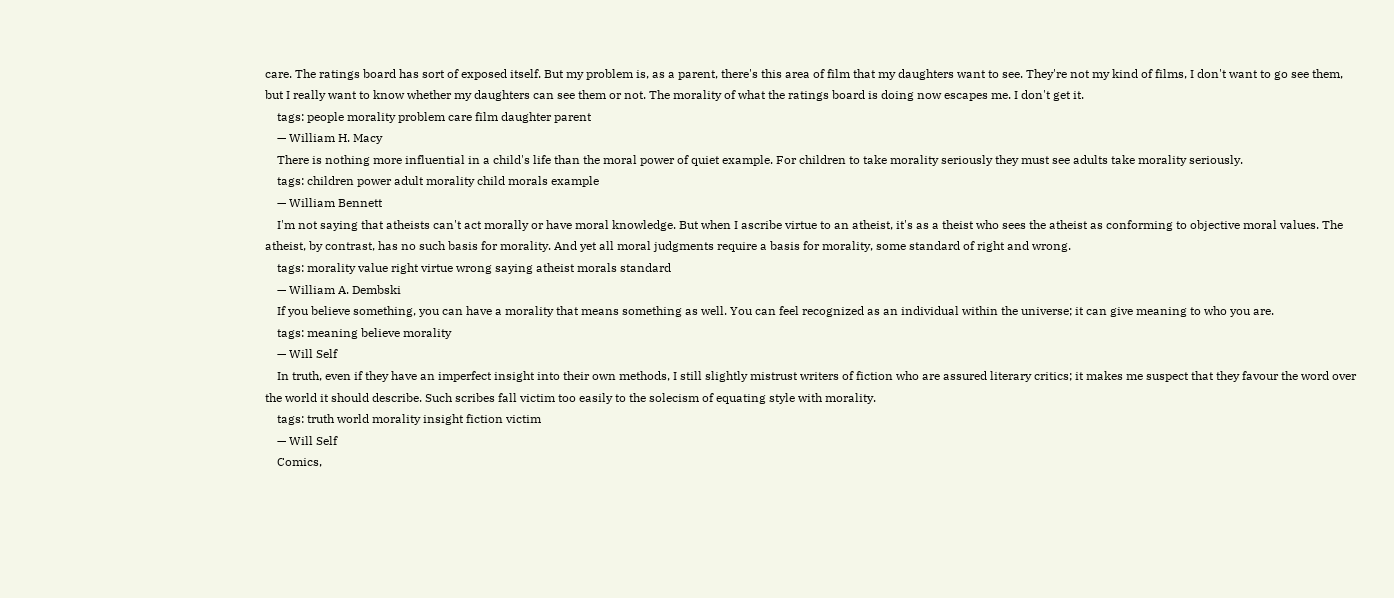care. The ratings board has sort of exposed itself. But my problem is, as a parent, there's this area of film that my daughters want to see. They're not my kind of films, I don't want to go see them, but I really want to know whether my daughters can see them or not. The morality of what the ratings board is doing now escapes me. I don't get it.
    tags: people morality problem care film daughter parent
    — William H. Macy
    There is nothing more influential in a child's life than the moral power of quiet example. For children to take morality seriously they must see adults take morality seriously.
    tags: children power adult morality child morals example
    — William Bennett
    I'm not saying that atheists can't act morally or have moral knowledge. But when I ascribe virtue to an atheist, it's as a theist who sees the atheist as conforming to objective moral values. The atheist, by contrast, has no such basis for morality. And yet all moral judgments require a basis for morality, some standard of right and wrong.
    tags: morality value right virtue wrong saying atheist morals standard
    — William A. Dembski
    If you believe something, you can have a morality that means something as well. You can feel recognized as an individual within the universe; it can give meaning to who you are.
    tags: meaning believe morality
    — Will Self
    In truth, even if they have an imperfect insight into their own methods, I still slightly mistrust writers of fiction who are assured literary critics; it makes me suspect that they favour the word over the world it should describe. Such scribes fall victim too easily to the solecism of equating style with morality.
    tags: truth world morality insight fiction victim
    — Will Self
    Comics,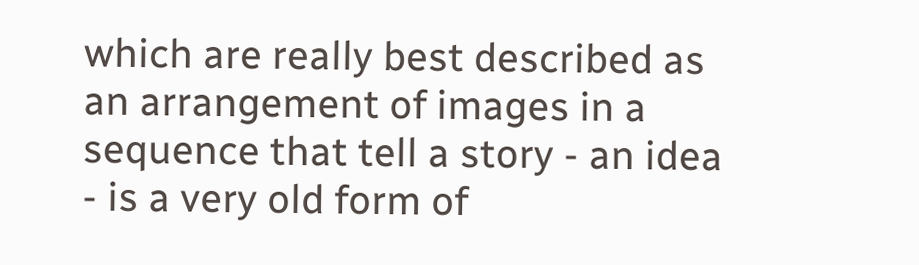which are really best described as an arrangement of images in a sequence that tell a story - an idea - is a very old form of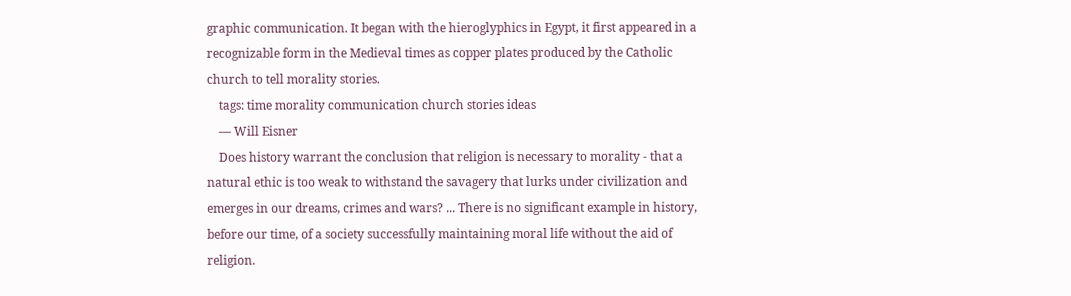graphic communication. It began with the hieroglyphics in Egypt, it first appeared in a recognizable form in the Medieval times as copper plates produced by the Catholic church to tell morality stories.
    tags: time morality communication church stories ideas
    — Will Eisner
    Does history warrant the conclusion that religion is necessary to morality - that a natural ethic is too weak to withstand the savagery that lurks under civilization and emerges in our dreams, crimes and wars? ... There is no significant example in history, before our time, of a society successfully maintaining moral life without the aid of religion.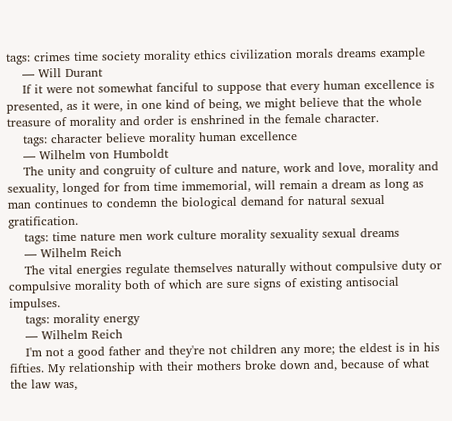tags: crimes time society morality ethics civilization morals dreams example
    — Will Durant
    If it were not somewhat fanciful to suppose that every human excellence is presented, as it were, in one kind of being, we might believe that the whole treasure of morality and order is enshrined in the female character.
    tags: character believe morality human excellence
    — Wilhelm von Humboldt
    The unity and congruity of culture and nature, work and love, morality and sexuality, longed for from time immemorial, will remain a dream as long as man continues to condemn the biological demand for natural sexual gratification.
    tags: time nature men work culture morality sexuality sexual dreams
    — Wilhelm Reich
    The vital energies regulate themselves naturally without compulsive duty or compulsive morality both of which are sure signs of existing antisocial impulses.
    tags: morality energy
    — Wilhelm Reich
    I'm not a good father and they're not children any more; the eldest is in his fifties. My relationship with their mothers broke down and, because of what the law was,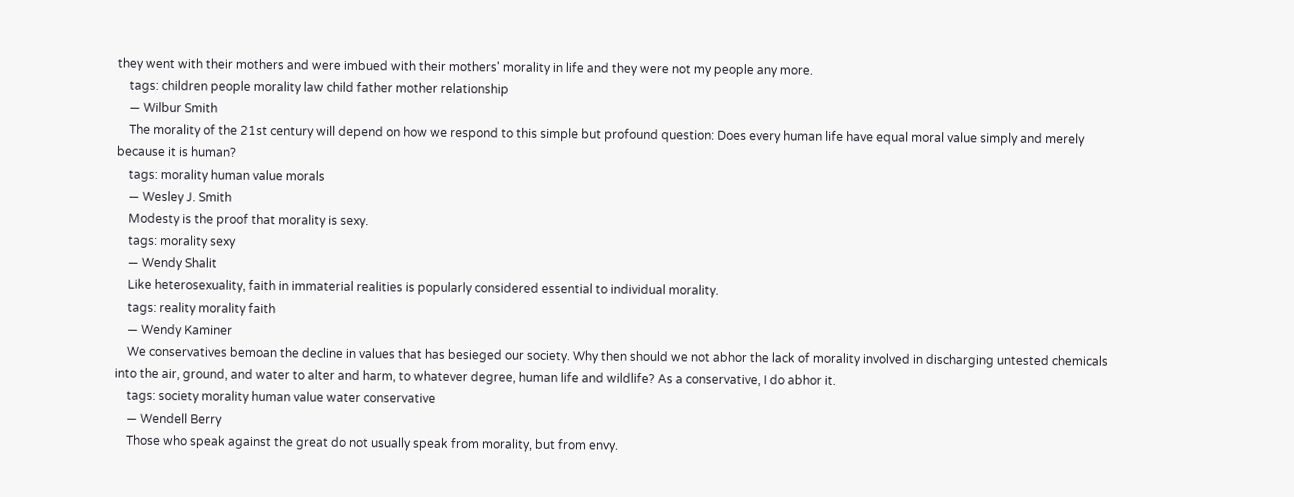they went with their mothers and were imbued with their mothers' morality in life and they were not my people any more.
    tags: children people morality law child father mother relationship
    — Wilbur Smith
    The morality of the 21st century will depend on how we respond to this simple but profound question: Does every human life have equal moral value simply and merely because it is human?
    tags: morality human value morals
    — Wesley J. Smith
    Modesty is the proof that morality is sexy.
    tags: morality sexy
    — Wendy Shalit
    Like heterosexuality, faith in immaterial realities is popularly considered essential to individual morality.
    tags: reality morality faith
    — Wendy Kaminer
    We conservatives bemoan the decline in values that has besieged our society. Why then should we not abhor the lack of morality involved in discharging untested chemicals into the air, ground, and water to alter and harm, to whatever degree, human life and wildlife? As a conservative, I do abhor it.
    tags: society morality human value water conservative
    — Wendell Berry
    Those who speak against the great do not usually speak from morality, but from envy.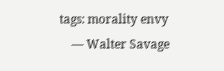tags: morality envy
    — Walter Savage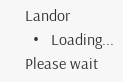Landor
  •   Loading... Please wait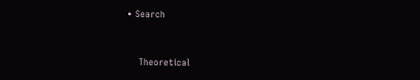• Search


    Theoretical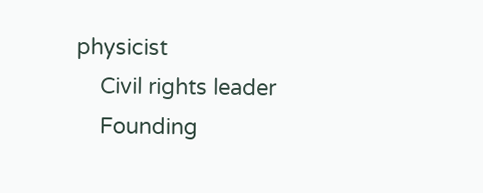physicist
    Civil rights leader
    Founding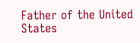Father of the United States